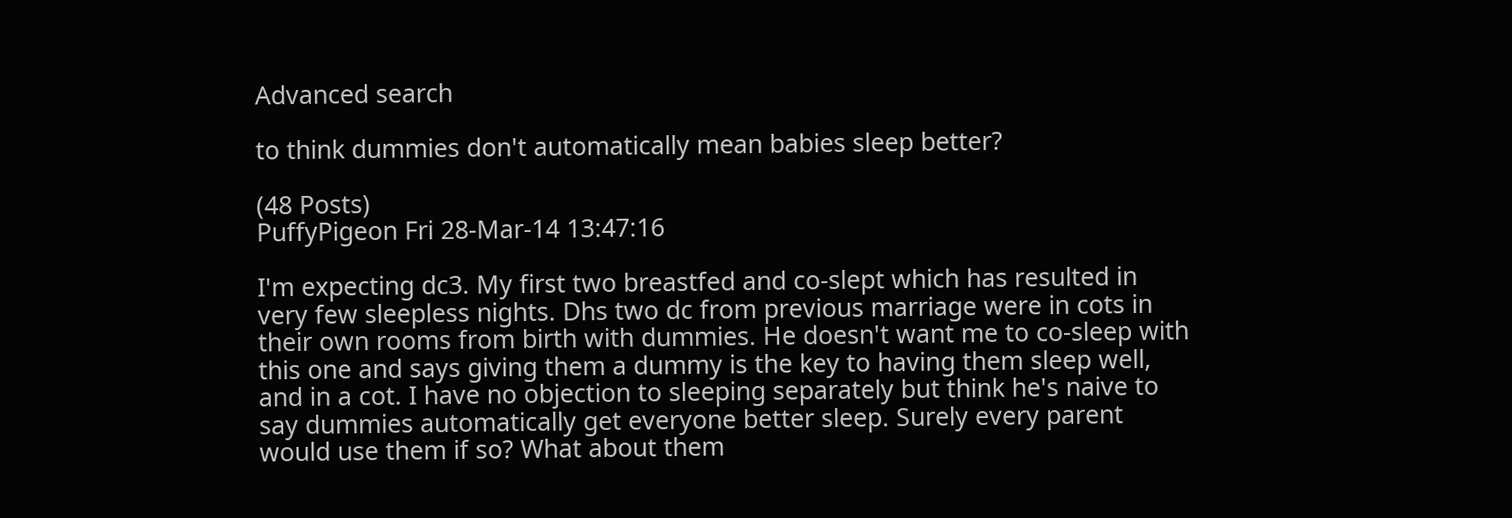Advanced search

to think dummies don't automatically mean babies sleep better?

(48 Posts)
PuffyPigeon Fri 28-Mar-14 13:47:16

I'm expecting dc3. My first two breastfed and co-slept which has resulted in very few sleepless nights. Dhs two dc from previous marriage were in cots in their own rooms from birth with dummies. He doesn't want me to co-sleep with this one and says giving them a dummy is the key to having them sleep well, and in a cot. I have no objection to sleeping separately but think he's naive to say dummies automatically get everyone better sleep. Surely every parent would use them if so? What about them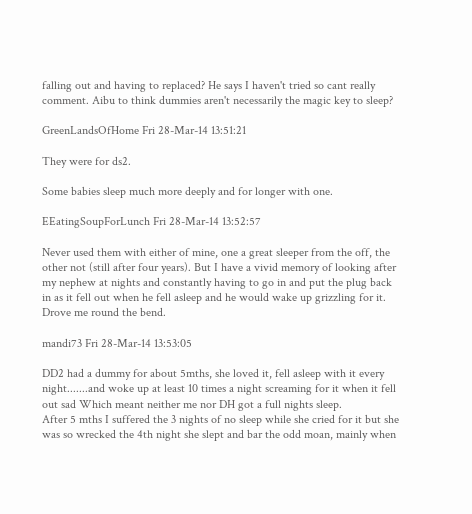falling out and having to replaced? He says I haven't tried so cant really comment. Aibu to think dummies aren't necessarily the magic key to sleep?

GreenLandsOfHome Fri 28-Mar-14 13:51:21

They were for ds2.

Some babies sleep much more deeply and for longer with one.

EEatingSoupForLunch Fri 28-Mar-14 13:52:57

Never used them with either of mine, one a great sleeper from the off, the other not (still after four years). But I have a vivid memory of looking after my nephew at nights and constantly having to go in and put the plug back in as it fell out when he fell asleep and he would wake up grizzling for it. Drove me round the bend.

mandi73 Fri 28-Mar-14 13:53:05

DD2 had a dummy for about 5mths, she loved it, fell asleep with it every night.......and woke up at least 10 times a night screaming for it when it fell out sad Which meant neither me nor DH got a full nights sleep.
After 5 mths I suffered the 3 nights of no sleep while she cried for it but she was so wrecked the 4th night she slept and bar the odd moan, mainly when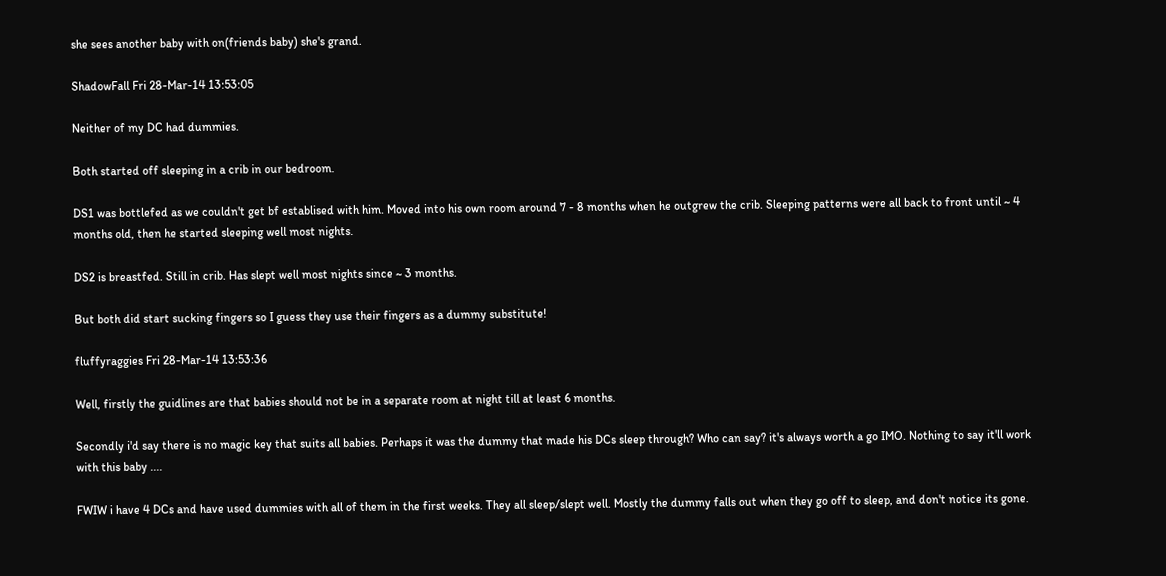she sees another baby with on(friends baby) she's grand.

ShadowFall Fri 28-Mar-14 13:53:05

Neither of my DC had dummies.

Both started off sleeping in a crib in our bedroom.

DS1 was bottlefed as we couldn't get bf establised with him. Moved into his own room around 7 - 8 months when he outgrew the crib. Sleeping patterns were all back to front until ~ 4 months old, then he started sleeping well most nights.

DS2 is breastfed. Still in crib. Has slept well most nights since ~ 3 months.

But both did start sucking fingers so I guess they use their fingers as a dummy substitute!

fluffyraggies Fri 28-Mar-14 13:53:36

Well, firstly the guidlines are that babies should not be in a separate room at night till at least 6 months.

Secondly i'd say there is no magic key that suits all babies. Perhaps it was the dummy that made his DCs sleep through? Who can say? it's always worth a go IMO. Nothing to say it'll work with this baby ....

FWIW i have 4 DCs and have used dummies with all of them in the first weeks. They all sleep/slept well. Mostly the dummy falls out when they go off to sleep, and don't notice its gone.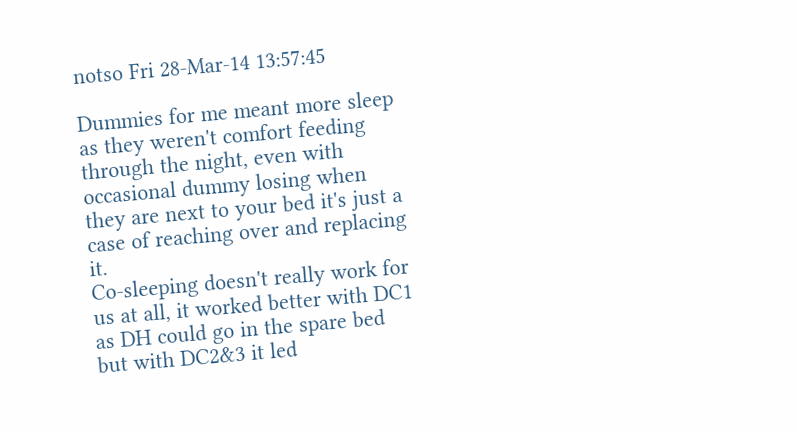notso Fri 28-Mar-14 13:57:45

Dummies for me meant more sleep as they weren't comfort feeding through the night, even with occasional dummy losing when they are next to your bed it's just a case of reaching over and replacing it.
Co-sleeping doesn't really work for us at all, it worked better with DC1 as DH could go in the spare bed but with DC2&3 it led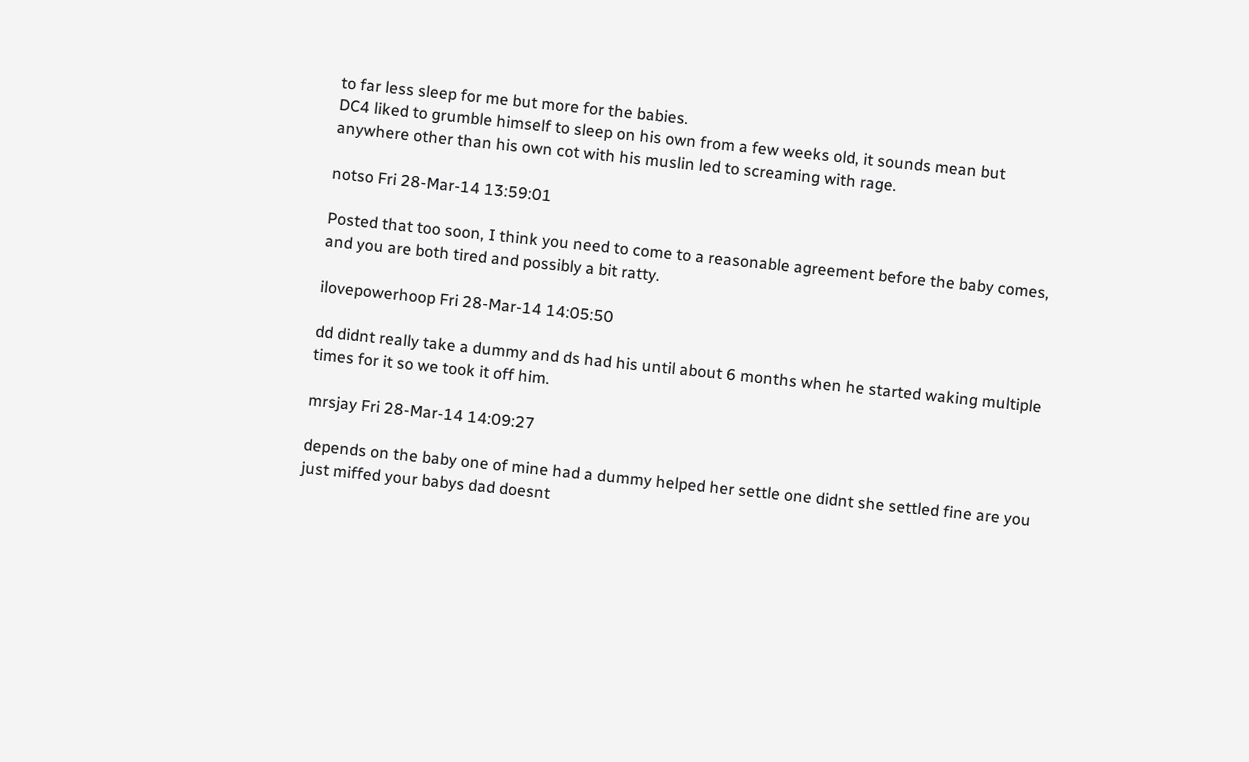to far less sleep for me but more for the babies.
DC4 liked to grumble himself to sleep on his own from a few weeks old, it sounds mean but anywhere other than his own cot with his muslin led to screaming with rage.

notso Fri 28-Mar-14 13:59:01

Posted that too soon, I think you need to come to a reasonable agreement before the baby comes, and you are both tired and possibly a bit ratty.

ilovepowerhoop Fri 28-Mar-14 14:05:50

dd didnt really take a dummy and ds had his until about 6 months when he started waking multiple times for it so we took it off him.

mrsjay Fri 28-Mar-14 14:09:27

depends on the baby one of mine had a dummy helped her settle one didnt she settled fine are you just miffed your babys dad doesnt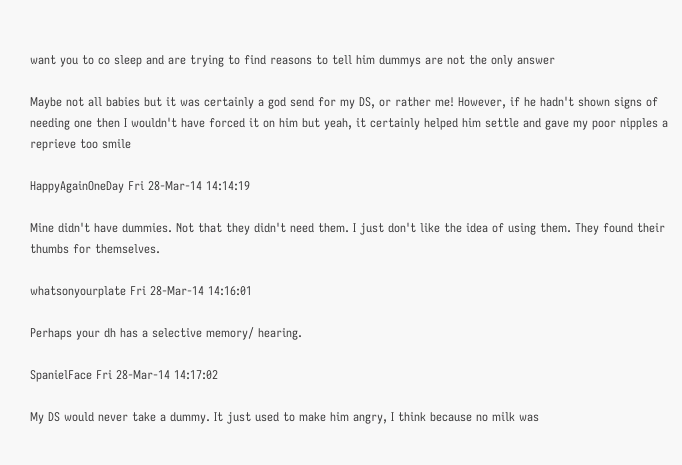want you to co sleep and are trying to find reasons to tell him dummys are not the only answer

Maybe not all babies but it was certainly a god send for my DS, or rather me! However, if he hadn't shown signs of needing one then I wouldn't have forced it on him but yeah, it certainly helped him settle and gave my poor nipples a reprieve too smile

HappyAgainOneDay Fri 28-Mar-14 14:14:19

Mine didn't have dummies. Not that they didn't need them. I just don't like the idea of using them. They found their thumbs for themselves.

whatsonyourplate Fri 28-Mar-14 14:16:01

Perhaps your dh has a selective memory/ hearing.

SpanielFace Fri 28-Mar-14 14:17:02

My DS would never take a dummy. It just used to make him angry, I think because no milk was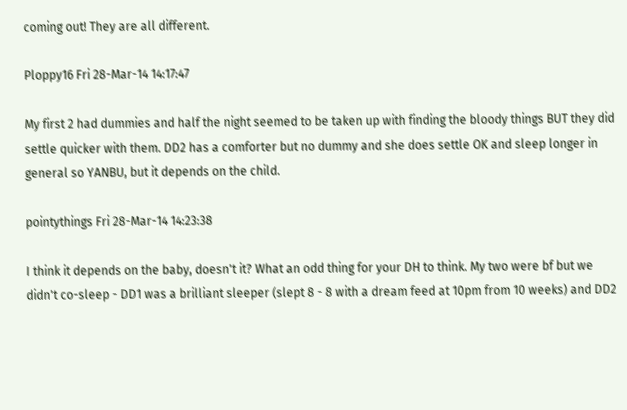coming out! They are all different.

Ploppy16 Fri 28-Mar-14 14:17:47

My first 2 had dummies and half the night seemed to be taken up with finding the bloody things BUT they did settle quicker with them. DD2 has a comforter but no dummy and she does settle OK and sleep longer in general so YANBU, but it depends on the child.

pointythings Fri 28-Mar-14 14:23:38

I think it depends on the baby, doesn't it? What an odd thing for your DH to think. My two were bf but we didn't co-sleep - DD1 was a brilliant sleeper (slept 8 - 8 with a dream feed at 10pm from 10 weeks) and DD2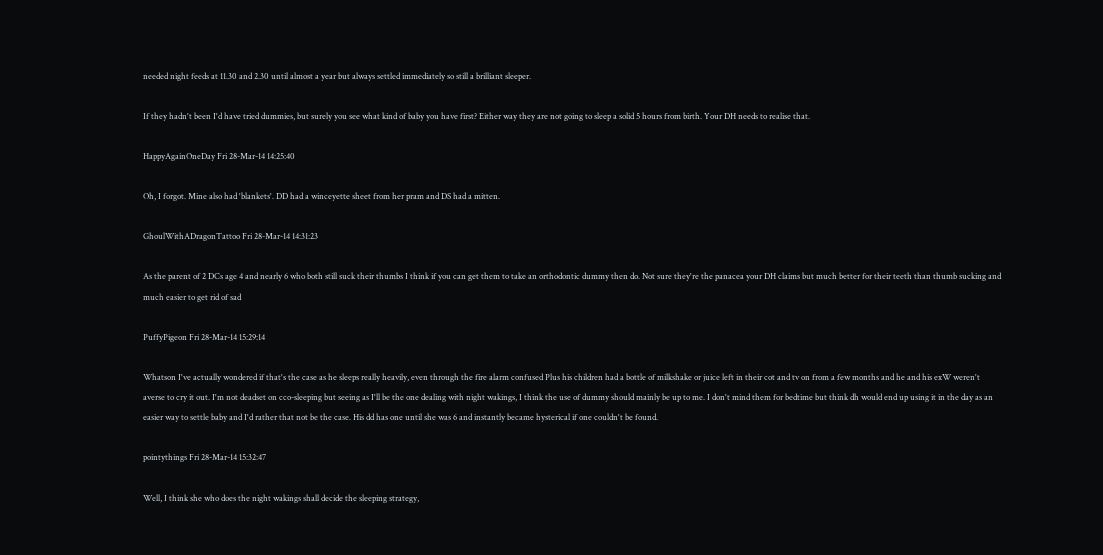needed night feeds at 11.30 and 2.30 until almost a year but always settled immediately so still a brilliant sleeper.

If they hadn't been I'd have tried dummies, but surely you see what kind of baby you have first? Either way they are not going to sleep a solid 5 hours from birth. Your DH needs to realise that.

HappyAgainOneDay Fri 28-Mar-14 14:25:40

Oh, I forgot. Mine also had 'blankets'. DD had a winceyette sheet from her pram and DS had a mitten.

GhoulWithADragonTattoo Fri 28-Mar-14 14:31:23

As the parent of 2 DCs age 4 and nearly 6 who both still suck their thumbs I think if you can get them to take an orthodontic dummy then do. Not sure they're the panacea your DH claims but much better for their teeth than thumb sucking and much easier to get rid of sad

PuffyPigeon Fri 28-Mar-14 15:29:14

Whatson I've actually wondered if that's the case as he sleeps really heavily, even through the fire alarm confused Plus his children had a bottle of milkshake or juice left in their cot and tv on from a few months and he and his exW weren't averse to cry it out. I'm not deadset on cco-sleeping but seeing as I'll be the one dealing with night wakings, I think the use of dummy should mainly be up to me. I don't mind them for bedtime but think dh would end up using it in the day as an easier way to settle baby and I'd rather that not be the case. His dd has one until she was 6 and instantly became hysterical if one couldn't be found.

pointythings Fri 28-Mar-14 15:32:47

Well, I think she who does the night wakings shall decide the sleeping strategy,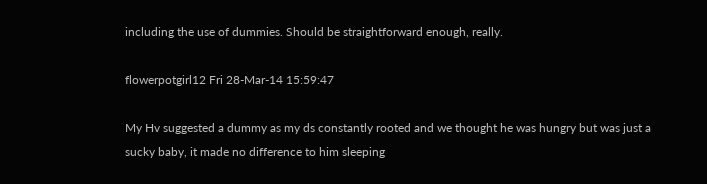including the use of dummies. Should be straightforward enough, really.

flowerpotgirl12 Fri 28-Mar-14 15:59:47

My Hv suggested a dummy as my ds constantly rooted and we thought he was hungry but was just a sucky baby, it made no difference to him sleeping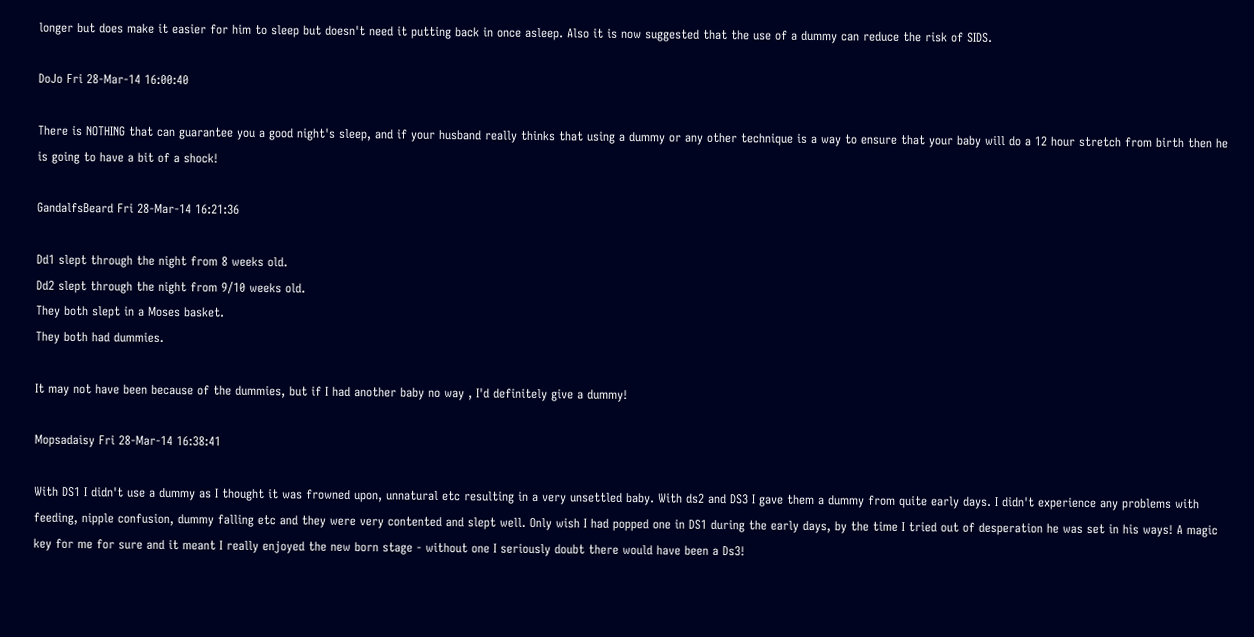longer but does make it easier for him to sleep but doesn't need it putting back in once asleep. Also it is now suggested that the use of a dummy can reduce the risk of SIDS.

DoJo Fri 28-Mar-14 16:00:40

There is NOTHING that can guarantee you a good night's sleep, and if your husband really thinks that using a dummy or any other technique is a way to ensure that your baby will do a 12 hour stretch from birth then he is going to have a bit of a shock!

GandalfsBeard Fri 28-Mar-14 16:21:36

Dd1 slept through the night from 8 weeks old.
Dd2 slept through the night from 9/10 weeks old.
They both slept in a Moses basket.
They both had dummies.

It may not have been because of the dummies, but if I had another baby no way , I'd definitely give a dummy!

Mopsadaisy Fri 28-Mar-14 16:38:41

With DS1 I didn't use a dummy as I thought it was frowned upon, unnatural etc resulting in a very unsettled baby. With ds2 and DS3 I gave them a dummy from quite early days. I didn't experience any problems with feeding, nipple confusion, dummy falling etc and they were very contented and slept well. Only wish I had popped one in DS1 during the early days, by the time I tried out of desperation he was set in his ways! A magic key for me for sure and it meant I really enjoyed the new born stage - without one I seriously doubt there would have been a Ds3!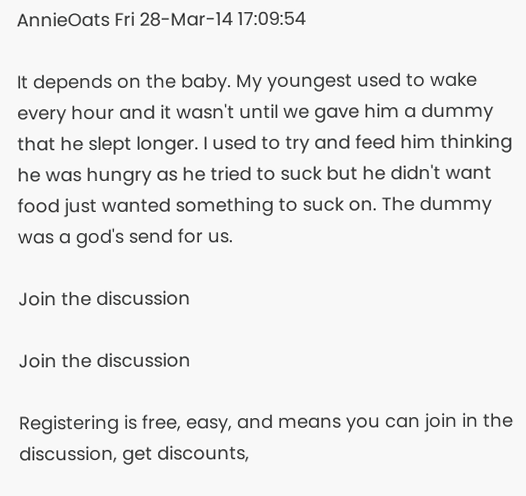AnnieOats Fri 28-Mar-14 17:09:54

It depends on the baby. My youngest used to wake every hour and it wasn't until we gave him a dummy that he slept longer. I used to try and feed him thinking he was hungry as he tried to suck but he didn't want food just wanted something to suck on. The dummy was a god's send for us.

Join the discussion

Join the discussion

Registering is free, easy, and means you can join in the discussion, get discounts,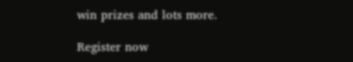win prizes and lots more.

Register now